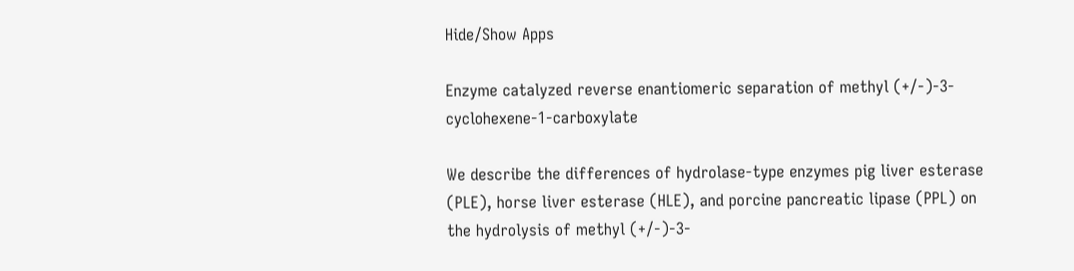Hide/Show Apps

Enzyme catalyzed reverse enantiomeric separation of methyl (+/-)-3-cyclohexene-1-carboxylate

We describe the differences of hydrolase-type enzymes pig liver esterase (PLE), horse liver esterase (HLE), and porcine pancreatic lipase (PPL) on the hydrolysis of methyl (+/-)-3-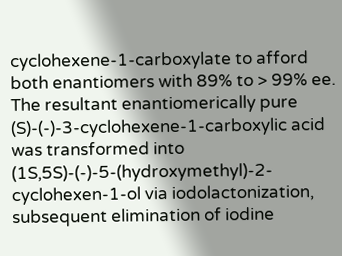cyclohexene-1-carboxylate to afford both enantiomers with 89% to > 99% ee. The resultant enantiomerically pure (S)-(-)-3-cyclohexene-1-carboxylic acid was transformed into (1S,5S)-(-)-5-(hydroxymethyl)-2-cyclohexen-1-ol via iodolactonization, subsequent elimination of iodine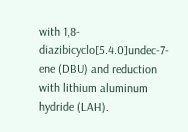with 1,8-diazibicyclo[5.4.0]undec-7-ene (DBU) and reduction with lithium aluminum hydride (LAH).